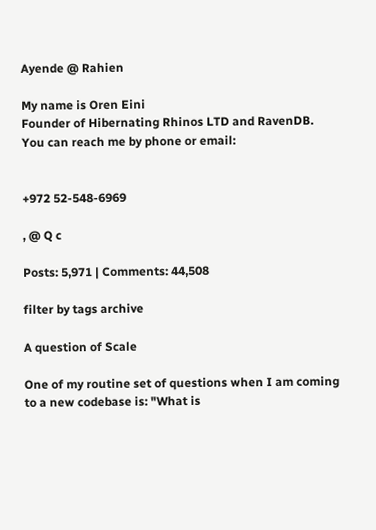Ayende @ Rahien

My name is Oren Eini
Founder of Hibernating Rhinos LTD and RavenDB.
You can reach me by phone or email:


+972 52-548-6969

, @ Q c

Posts: 5,971 | Comments: 44,508

filter by tags archive

A question of Scale

One of my routine set of questions when I am coming to a new codebase is: "What is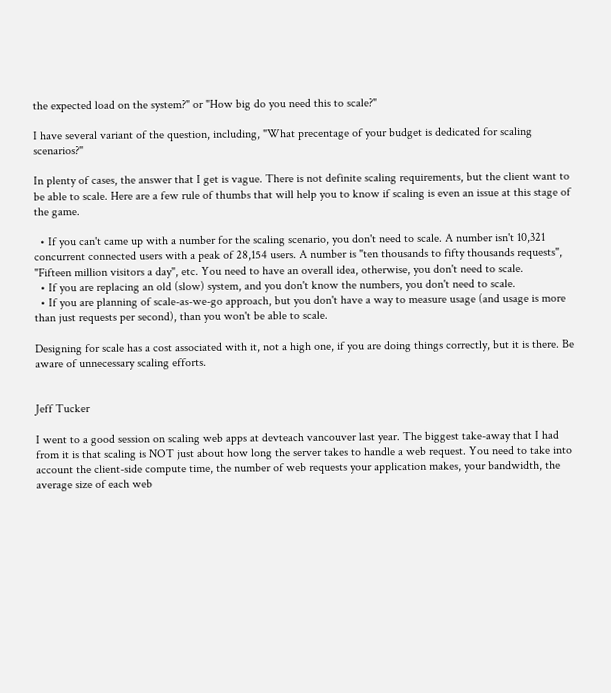the expected load on the system?" or "How big do you need this to scale?"

I have several variant of the question, including, "What precentage of your budget is dedicated for scaling scenarios?"

In plenty of cases, the answer that I get is vague. There is not definite scaling requirements, but the client want to be able to scale. Here are a few rule of thumbs that will help you to know if scaling is even an issue at this stage of the game.

  • If you can't came up with a number for the scaling scenario, you don't need to scale. A number isn't 10,321 concurrent connected users with a peak of 28,154 users. A number is "ten thousands to fifty thousands requests", "Fifteen million visitors a day", etc. You need to have an overall idea, otherwise, you don't need to scale.
  • If you are replacing an old (slow) system, and you don't know the numbers, you don't need to scale.
  • If you are planning of scale-as-we-go approach, but you don't have a way to measure usage (and usage is more than just requests per second), than you won't be able to scale.

Designing for scale has a cost associated with it, not a high one, if you are doing things correctly, but it is there. Be aware of unnecessary scaling efforts.


Jeff Tucker

I went to a good session on scaling web apps at devteach vancouver last year. The biggest take-away that I had from it is that scaling is NOT just about how long the server takes to handle a web request. You need to take into account the client-side compute time, the number of web requests your application makes, your bandwidth, the average size of each web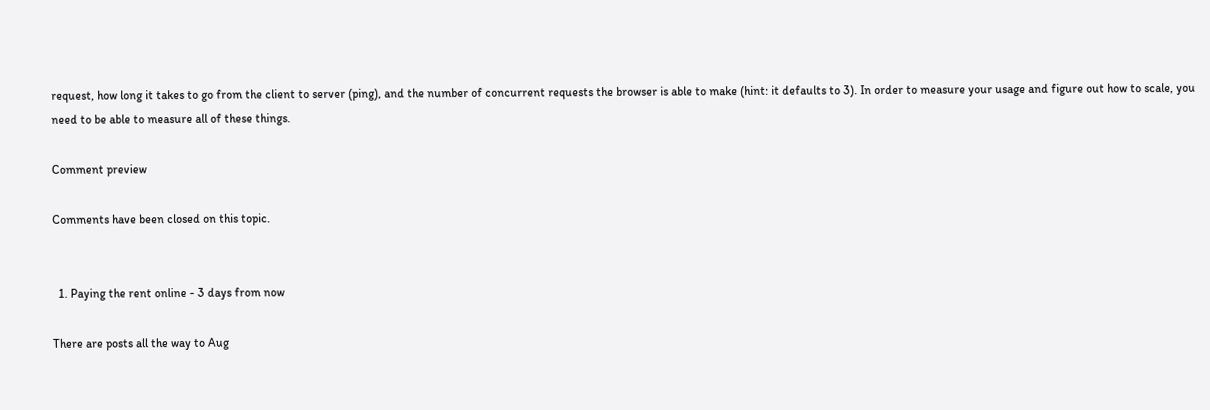request, how long it takes to go from the client to server (ping), and the number of concurrent requests the browser is able to make (hint: it defaults to 3). In order to measure your usage and figure out how to scale, you need to be able to measure all of these things.

Comment preview

Comments have been closed on this topic.


  1. Paying the rent online - 3 days from now

There are posts all the way to Aug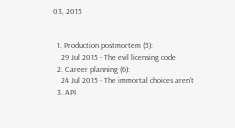03, 2015


  1. Production postmortem (5):
    29 Jul 2015 - The evil licensing code
  2. Career planning (6):
    24 Jul 2015 - The immortal choices aren't
  3. API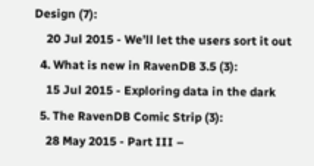Design (7):
    20 Jul 2015 - We’ll let the users sort it out
  4. What is new in RavenDB 3.5 (3):
    15 Jul 2015 - Exploring data in the dark
  5. The RavenDB Comic Strip (3):
    28 May 2015 - Part III –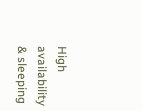High availability & sleeping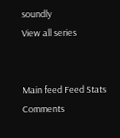soundly
View all series


Main feed Feed Stats
Comments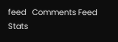feed   Comments Feed Stats